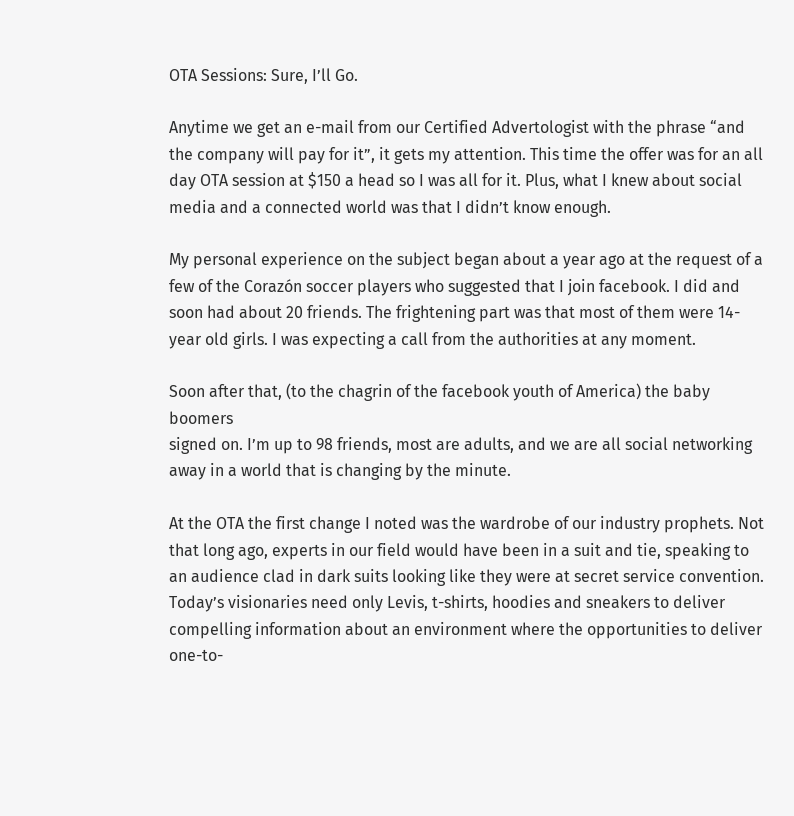OTA Sessions: Sure, I’ll Go.

Anytime we get an e-mail from our Certified Advertologist with the phrase “and the company will pay for it”, it gets my attention. This time the offer was for an all day OTA session at $150 a head so I was all for it. Plus, what I knew about social media and a connected world was that I didn’t know enough.

My personal experience on the subject began about a year ago at the request of a few of the Corazón soccer players who suggested that I join facebook. I did and soon had about 20 friends. The frightening part was that most of them were 14-year old girls. I was expecting a call from the authorities at any moment.

Soon after that, (to the chagrin of the facebook youth of America) the baby boomers
signed on. I’m up to 98 friends, most are adults, and we are all social networking away in a world that is changing by the minute.

At the OTA the first change I noted was the wardrobe of our industry prophets. Not that long ago, experts in our field would have been in a suit and tie, speaking to an audience clad in dark suits looking like they were at secret service convention. Today’s visionaries need only Levis, t-shirts, hoodies and sneakers to deliver compelling information about an environment where the opportunities to deliver one-to-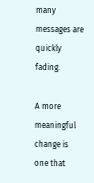many messages are quickly fading.

A more meaningful change is one that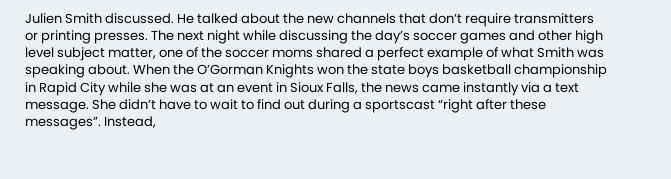Julien Smith discussed. He talked about the new channels that don’t require transmitters or printing presses. The next night while discussing the day’s soccer games and other high level subject matter, one of the soccer moms shared a perfect example of what Smith was speaking about. When the O’Gorman Knights won the state boys basketball championship in Rapid City while she was at an event in Sioux Falls, the news came instantly via a text message. She didn’t have to wait to find out during a sportscast “right after these messages”. Instead,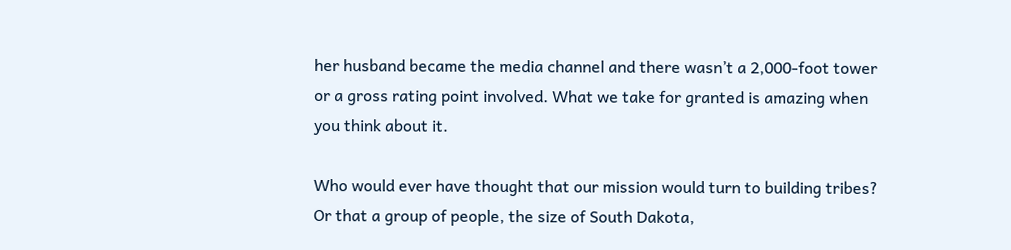her husband became the media channel and there wasn’t a 2,000-foot tower or a gross rating point involved. What we take for granted is amazing when you think about it.

Who would ever have thought that our mission would turn to building tribes? Or that a group of people, the size of South Dakota,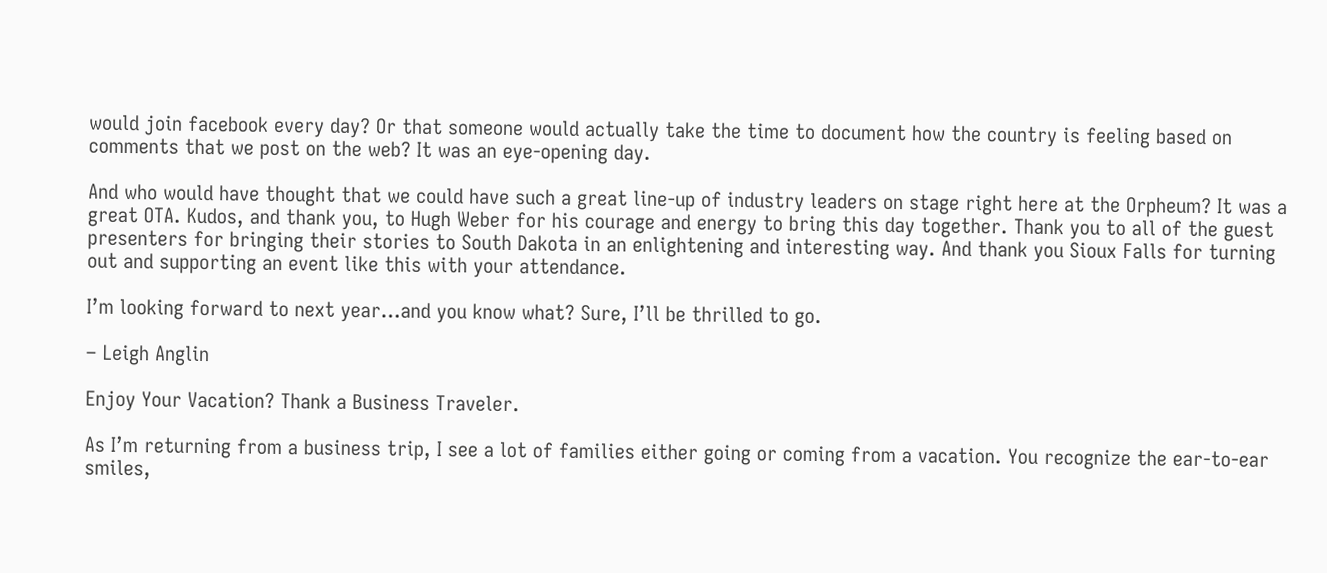would join facebook every day? Or that someone would actually take the time to document how the country is feeling based on comments that we post on the web? It was an eye-opening day.

And who would have thought that we could have such a great line-up of industry leaders on stage right here at the Orpheum? It was a great OTA. Kudos, and thank you, to Hugh Weber for his courage and energy to bring this day together. Thank you to all of the guest presenters for bringing their stories to South Dakota in an enlightening and interesting way. And thank you Sioux Falls for turning out and supporting an event like this with your attendance.

I’m looking forward to next year…and you know what? Sure, I’ll be thrilled to go.

– Leigh Anglin

Enjoy Your Vacation? Thank a Business Traveler.

As I’m returning from a business trip, I see a lot of families either going or coming from a vacation. You recognize the ear-to-ear smiles,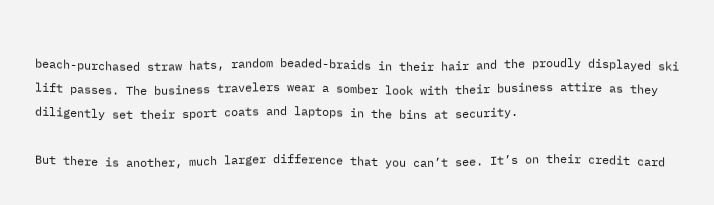beach-purchased straw hats, random beaded-braids in their hair and the proudly displayed ski lift passes. The business travelers wear a somber look with their business attire as they diligently set their sport coats and laptops in the bins at security.

But there is another, much larger difference that you can’t see. It’s on their credit card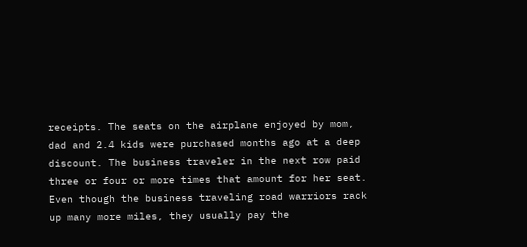receipts. The seats on the airplane enjoyed by mom, dad and 2.4 kids were purchased months ago at a deep discount. The business traveler in the next row paid three or four or more times that amount for her seat. Even though the business traveling road warriors rack up many more miles, they usually pay the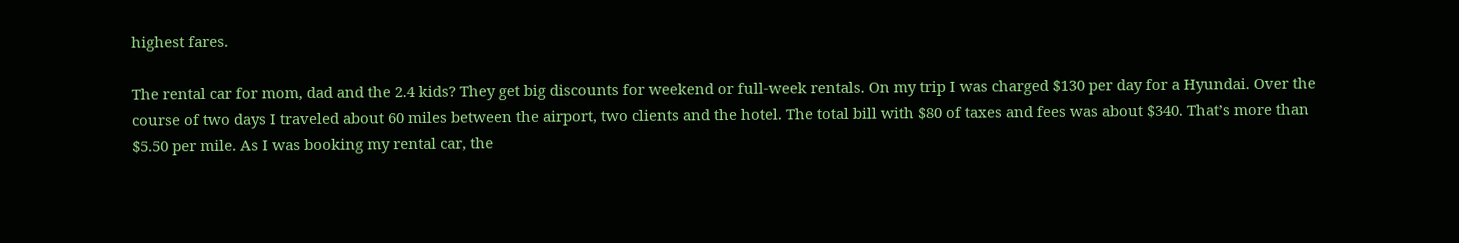highest fares.

The rental car for mom, dad and the 2.4 kids? They get big discounts for weekend or full-week rentals. On my trip I was charged $130 per day for a Hyundai. Over the course of two days I traveled about 60 miles between the airport, two clients and the hotel. The total bill with $80 of taxes and fees was about $340. That’s more than $5.50 per mile. As I was booking my rental car, the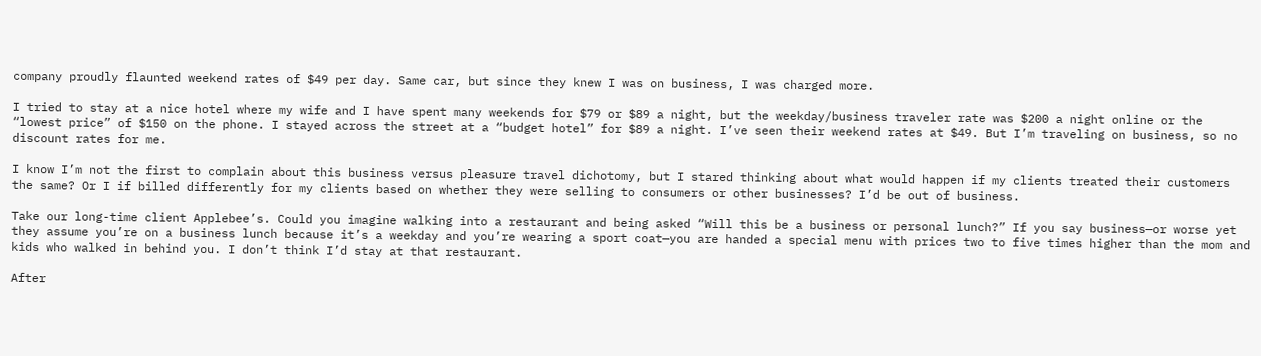company proudly flaunted weekend rates of $49 per day. Same car, but since they knew I was on business, I was charged more.

I tried to stay at a nice hotel where my wife and I have spent many weekends for $79 or $89 a night, but the weekday/business traveler rate was $200 a night online or the “lowest price” of $150 on the phone. I stayed across the street at a “budget hotel” for $89 a night. I’ve seen their weekend rates at $49. But I’m traveling on business, so no discount rates for me.

I know I’m not the first to complain about this business versus pleasure travel dichotomy, but I stared thinking about what would happen if my clients treated their customers the same? Or I if billed differently for my clients based on whether they were selling to consumers or other businesses? I’d be out of business.

Take our long-time client Applebee’s. Could you imagine walking into a restaurant and being asked “Will this be a business or personal lunch?” If you say business—or worse yet they assume you’re on a business lunch because it’s a weekday and you’re wearing a sport coat—you are handed a special menu with prices two to five times higher than the mom and kids who walked in behind you. I don’t think I’d stay at that restaurant.

After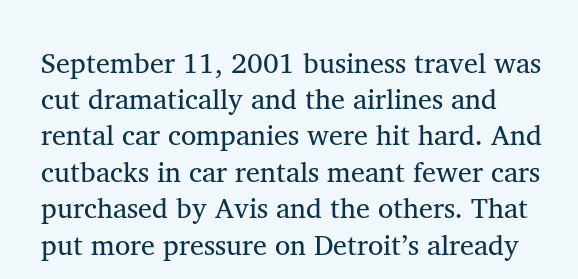September 11, 2001 business travel was cut dramatically and the airlines and rental car companies were hit hard. And cutbacks in car rentals meant fewer cars purchased by Avis and the others. That put more pressure on Detroit’s already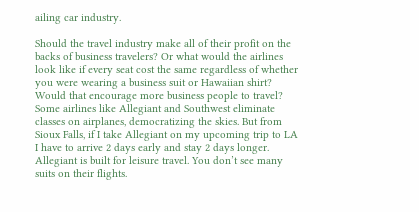ailing car industry.

Should the travel industry make all of their profit on the backs of business travelers? Or what would the airlines look like if every seat cost the same regardless of whether you were wearing a business suit or Hawaiian shirt? Would that encourage more business people to travel? Some airlines like Allegiant and Southwest eliminate classes on airplanes, democratizing the skies. But from Sioux Falls, if I take Allegiant on my upcoming trip to LA I have to arrive 2 days early and stay 2 days longer. Allegiant is built for leisure travel. You don’t see many suits on their flights.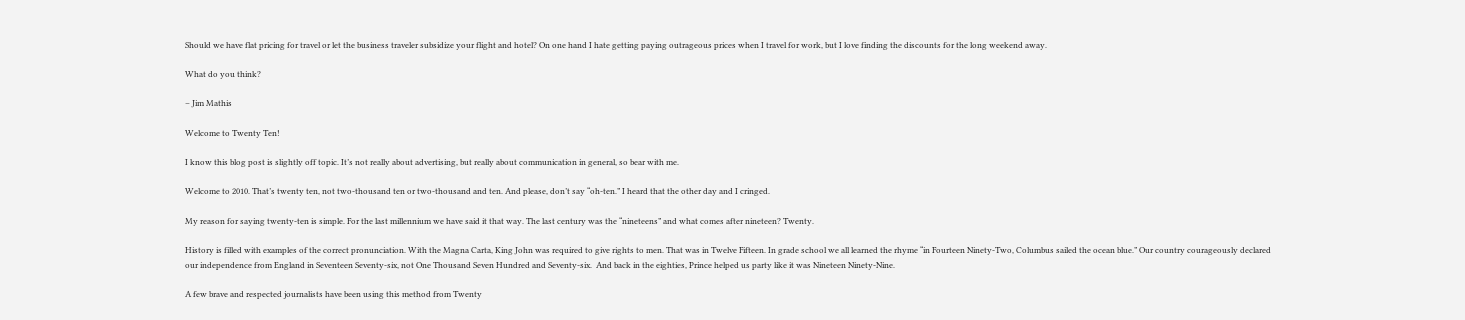Should we have flat pricing for travel or let the business traveler subsidize your flight and hotel? On one hand I hate getting paying outrageous prices when I travel for work, but I love finding the discounts for the long weekend away.

What do you think?

– Jim Mathis

Welcome to Twenty Ten!

I know this blog post is slightly off topic. It’s not really about advertising, but really about communication in general, so bear with me.

Welcome to 2010. That’s twenty ten, not two-thousand ten or two-thousand and ten. And please, don’t say “oh-ten.” I heard that the other day and I cringed.

My reason for saying twenty-ten is simple. For the last millennium we have said it that way. The last century was the “nineteens” and what comes after nineteen? Twenty.

History is filled with examples of the correct pronunciation. With the Magna Carta, King John was required to give rights to men. That was in Twelve Fifteen. In grade school we all learned the rhyme “in Fourteen Ninety-Two, Columbus sailed the ocean blue.” Our country courageously declared our independence from England in Seventeen Seventy-six, not One Thousand Seven Hundred and Seventy-six.  And back in the eighties, Prince helped us party like it was Nineteen Ninety-Nine.

A few brave and respected journalists have been using this method from Twenty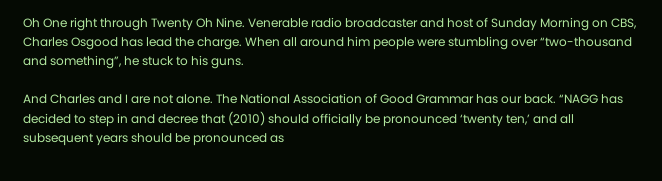Oh One right through Twenty Oh Nine. Venerable radio broadcaster and host of Sunday Morning on CBS, Charles Osgood has lead the charge. When all around him people were stumbling over “two-thousand and something”, he stuck to his guns.

And Charles and I are not alone. The National Association of Good Grammar has our back. “NAGG has decided to step in and decree that (2010) should officially be pronounced ‘twenty ten,’ and all subsequent years should be pronounced as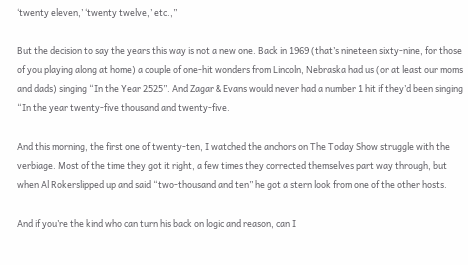‘twenty eleven,’ ‘twenty twelve,’ etc.,”

But the decision to say the years this way is not a new one. Back in 1969 (that’s nineteen sixty-nine, for those of you playing along at home) a couple of one-hit wonders from Lincoln, Nebraska had us (or at least our moms and dads) singing “In the Year 2525”. And Zagar & Evans would never had a number 1 hit if they’d been singing “In the year twenty-five thousand and twenty-five.

And this morning, the first one of twenty-ten, I watched the anchors on The Today Show struggle with the verbiage. Most of the time they got it right, a few times they corrected themselves part way through, but when Al Rokerslipped up and said “two-thousand and ten” he got a stern look from one of the other hosts.

And if you’re the kind who can turn his back on logic and reason, can I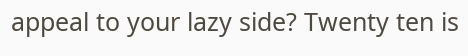appeal to your lazy side? Twenty ten is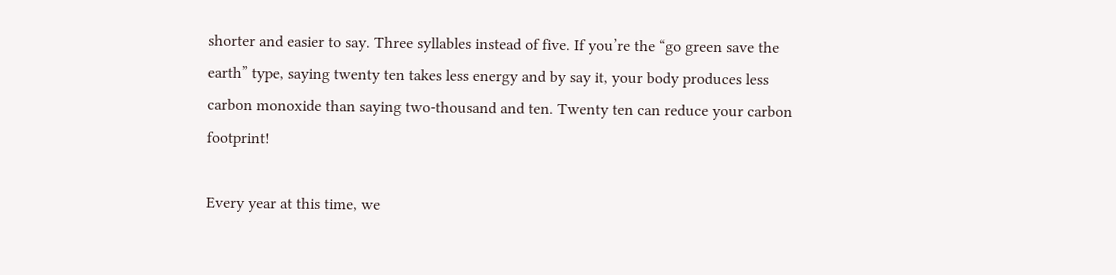shorter and easier to say. Three syllables instead of five. If you’re the “go green save the earth” type, saying twenty ten takes less energy and by say it, your body produces less carbon monoxide than saying two-thousand and ten. Twenty ten can reduce your carbon footprint!

Every year at this time, we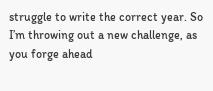struggle to write the correct year. So I’m throwing out a new challenge, as you forge ahead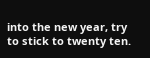into the new year, try to stick to twenty ten.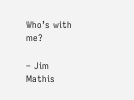Who’s with me?

– Jim Mathis